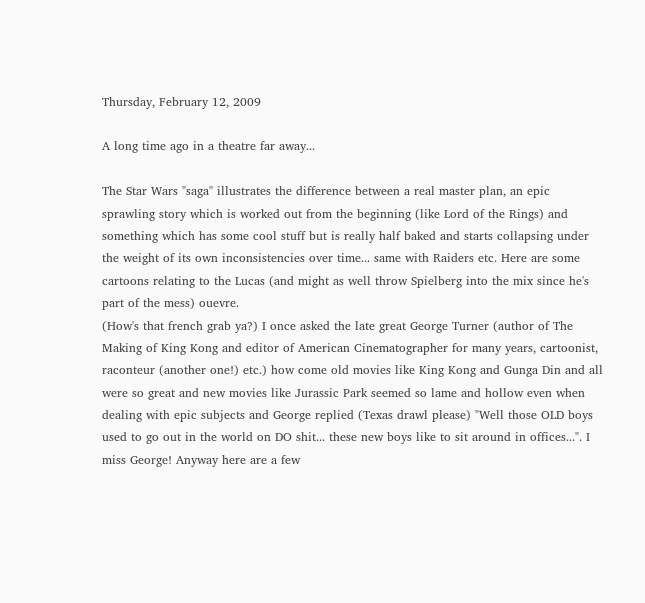Thursday, February 12, 2009

A long time ago in a theatre far away...

The Star Wars "saga" illustrates the difference between a real master plan, an epic sprawling story which is worked out from the beginning (like Lord of the Rings) and something which has some cool stuff but is really half baked and starts collapsing under the weight of its own inconsistencies over time... same with Raiders etc. Here are some cartoons relating to the Lucas (and might as well throw Spielberg into the mix since he's part of the mess) ouevre.
(How's that french grab ya?) I once asked the late great George Turner (author of The Making of King Kong and editor of American Cinematographer for many years, cartoonist, raconteur (another one!) etc.) how come old movies like King Kong and Gunga Din and all were so great and new movies like Jurassic Park seemed so lame and hollow even when dealing with epic subjects and George replied (Texas drawl please) "Well those OLD boys used to go out in the world on DO shit... these new boys like to sit around in offices...". I miss George! Anyway here are a few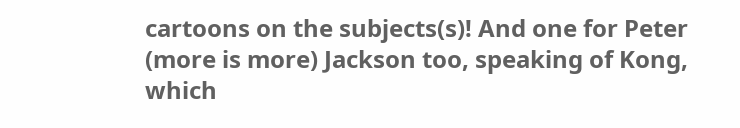cartoons on the subjects(s)! And one for Peter (more is more) Jackson too, speaking of Kong, which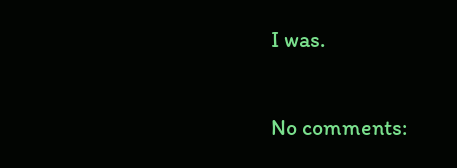I was.

No comments: